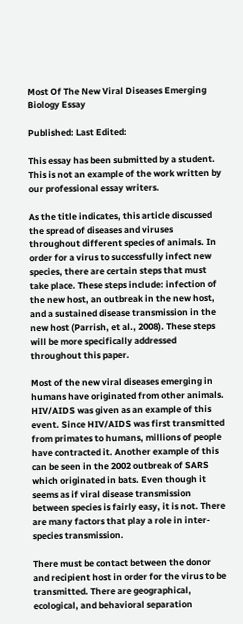Most Of The New Viral Diseases Emerging Biology Essay

Published: Last Edited:

This essay has been submitted by a student. This is not an example of the work written by our professional essay writers.

As the title indicates, this article discussed the spread of diseases and viruses throughout different species of animals. In order for a virus to successfully infect new species, there are certain steps that must take place. These steps include: infection of the new host, an outbreak in the new host, and a sustained disease transmission in the new host (Parrish, et al., 2008). These steps will be more specifically addressed throughout this paper.

Most of the new viral diseases emerging in humans have originated from other animals. HIV/AIDS was given as an example of this event. Since HIV/AIDS was first transmitted from primates to humans, millions of people have contracted it. Another example of this can be seen in the 2002 outbreak of SARS which originated in bats. Even though it seems as if viral disease transmission between species is fairly easy, it is not. There are many factors that play a role in inter-species transmission.

There must be contact between the donor and recipient host in order for the virus to be transmitted. There are geographical, ecological, and behavioral separation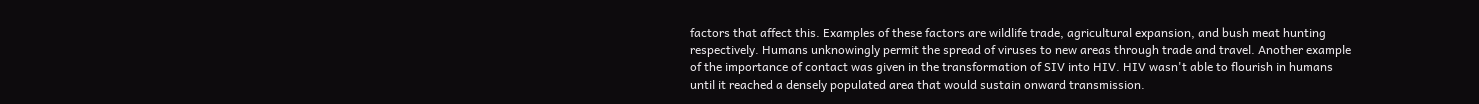factors that affect this. Examples of these factors are wildlife trade, agricultural expansion, and bush meat hunting respectively. Humans unknowingly permit the spread of viruses to new areas through trade and travel. Another example of the importance of contact was given in the transformation of SIV into HIV. HIV wasn't able to flourish in humans until it reached a densely populated area that would sustain onward transmission.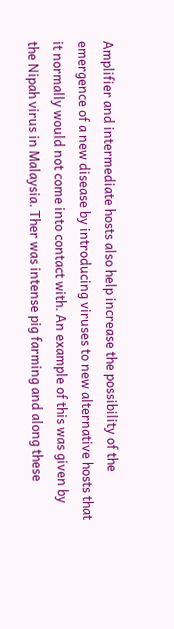Amplifier and intermediate hosts also help increase the possibility of the emergence of a new disease by introducing viruses to new alternative hosts that it normally would not come into contact with. An example of this was given by the Nipah virus in Malaysia. Ther was intense pig farming and along these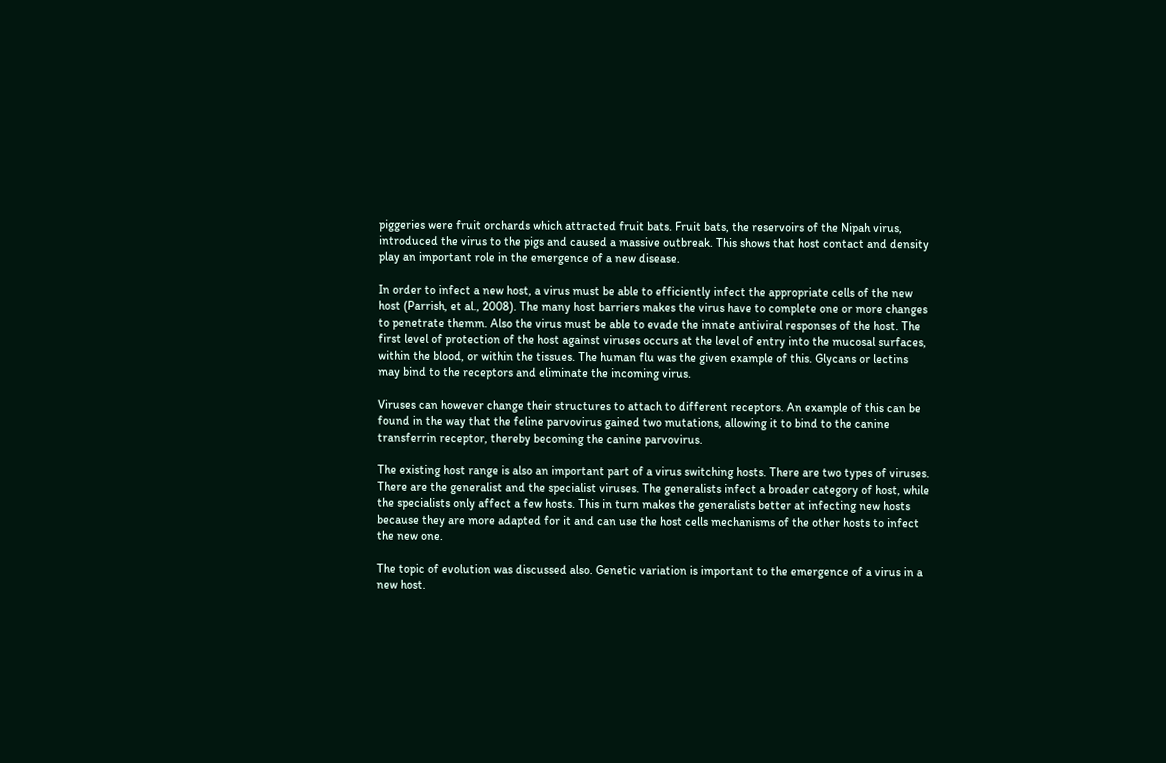piggeries were fruit orchards which attracted fruit bats. Fruit bats, the reservoirs of the Nipah virus, introduced the virus to the pigs and caused a massive outbreak. This shows that host contact and density play an important role in the emergence of a new disease.

In order to infect a new host, a virus must be able to efficiently infect the appropriate cells of the new host (Parrish, et al., 2008). The many host barriers makes the virus have to complete one or more changes to penetrate themm. Also the virus must be able to evade the innate antiviral responses of the host. The first level of protection of the host against viruses occurs at the level of entry into the mucosal surfaces, within the blood, or within the tissues. The human flu was the given example of this. Glycans or lectins may bind to the receptors and eliminate the incoming virus.

Viruses can however change their structures to attach to different receptors. An example of this can be found in the way that the feline parvovirus gained two mutations, allowing it to bind to the canine transferrin receptor, thereby becoming the canine parvovirus.

The existing host range is also an important part of a virus switching hosts. There are two types of viruses. There are the generalist and the specialist viruses. The generalists infect a broader category of host, while the specialists only affect a few hosts. This in turn makes the generalists better at infecting new hosts because they are more adapted for it and can use the host cells mechanisms of the other hosts to infect the new one.

The topic of evolution was discussed also. Genetic variation is important to the emergence of a virus in a new host.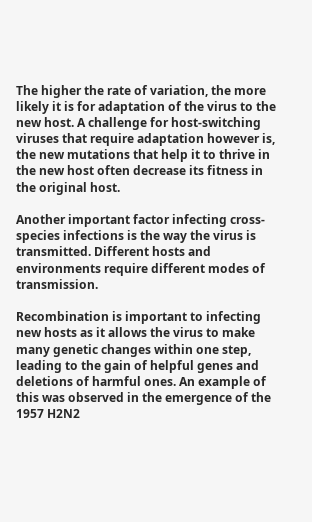The higher the rate of variation, the more likely it is for adaptation of the virus to the new host. A challenge for host-switching viruses that require adaptation however is, the new mutations that help it to thrive in the new host often decrease its fitness in the original host.

Another important factor infecting cross-species infections is the way the virus is transmitted. Different hosts and environments require different modes of transmission.

Recombination is important to infecting new hosts as it allows the virus to make many genetic changes within one step, leading to the gain of helpful genes and deletions of harmful ones. An example of this was observed in the emergence of the 1957 H2N2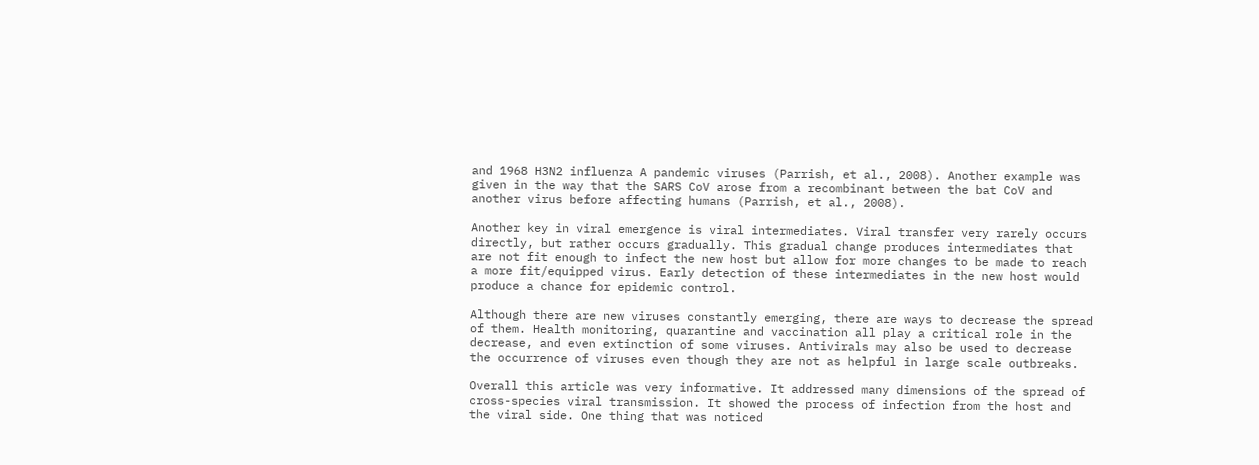and 1968 H3N2 influenza A pandemic viruses (Parrish, et al., 2008). Another example was given in the way that the SARS CoV arose from a recombinant between the bat CoV and another virus before affecting humans (Parrish, et al., 2008).

Another key in viral emergence is viral intermediates. Viral transfer very rarely occurs directly, but rather occurs gradually. This gradual change produces intermediates that are not fit enough to infect the new host but allow for more changes to be made to reach a more fit/equipped virus. Early detection of these intermediates in the new host would produce a chance for epidemic control.

Although there are new viruses constantly emerging, there are ways to decrease the spread of them. Health monitoring, quarantine and vaccination all play a critical role in the decrease, and even extinction of some viruses. Antivirals may also be used to decrease the occurrence of viruses even though they are not as helpful in large scale outbreaks.

Overall this article was very informative. It addressed many dimensions of the spread of cross-species viral transmission. It showed the process of infection from the host and the viral side. One thing that was noticed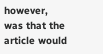however, was that the article would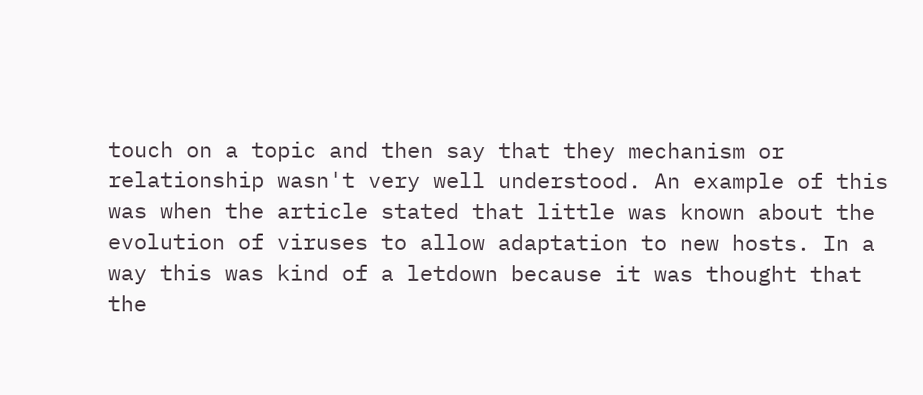touch on a topic and then say that they mechanism or relationship wasn't very well understood. An example of this was when the article stated that little was known about the evolution of viruses to allow adaptation to new hosts. In a way this was kind of a letdown because it was thought that the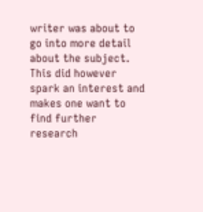writer was about to go into more detail about the subject. This did however spark an interest and makes one want to find further research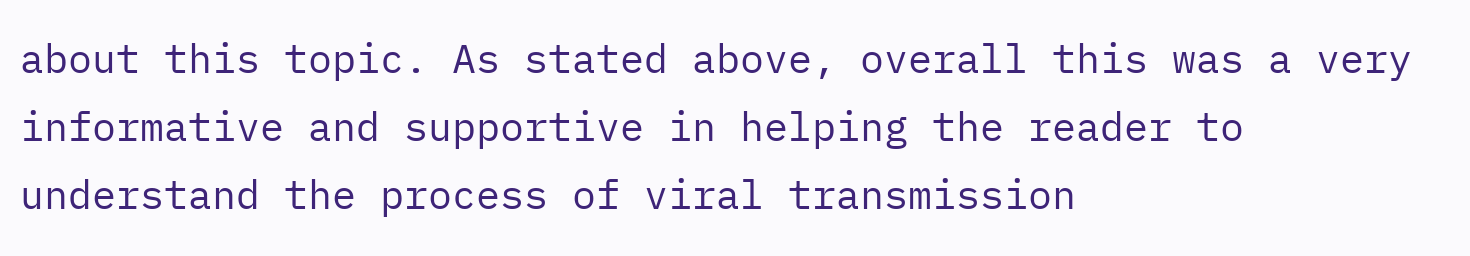about this topic. As stated above, overall this was a very informative and supportive in helping the reader to understand the process of viral transmission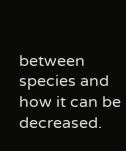between species and how it can be decreased.